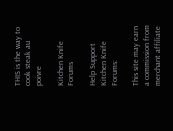THIS is the way to cook steak au poivre

Kitchen Knife Forums

Help Support Kitchen Knife Forums:

This site may earn a commission from merchant affiliate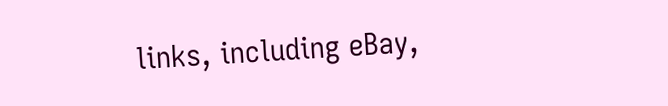links, including eBay,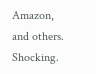Amazon, and others.
Shocking.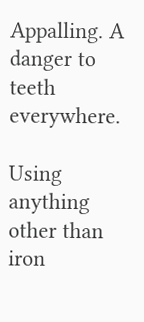Appalling. A danger to teeth everywhere.

Using anything other than iron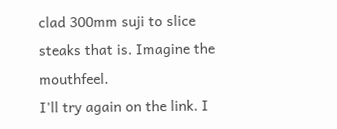clad 300mm suji to slice steaks that is. Imagine the mouthfeel.
I'll try again on the link. I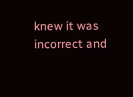knew it was incorrect and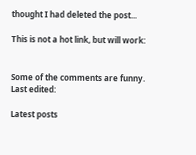thought I had deleted the post...

This is not a hot link, but will work:


Some of the comments are funny.
Last edited:

Latest posts